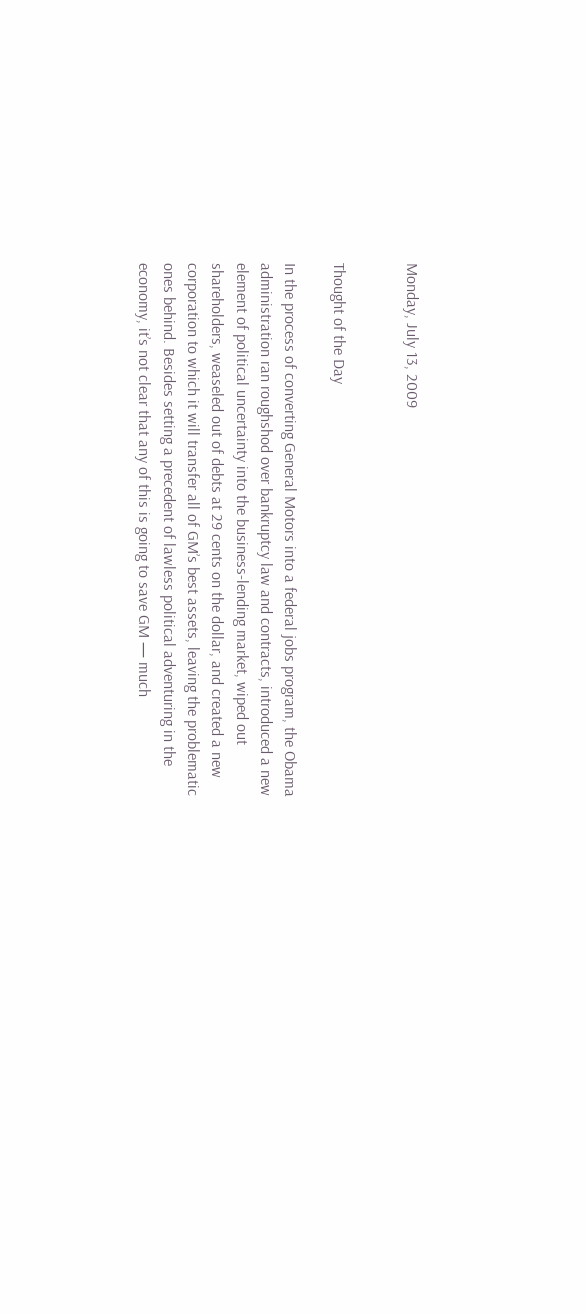Monday, July 13, 2009


Thought of the Day

In the process of converting General Motors into a federal jobs program, the Obama administration ran roughshod over bankruptcy law and contracts, introduced a new element of political uncertainty into the business-lending market, wiped out shareholders, weaseled out of debts at 29 cents on the dollar, and created a new corporation to which it will transfer all of GM’s best assets, leaving the problematic ones behind. Besides setting a precedent of lawless political adventuring in the economy, it’s not clear that any of this is going to save GM — much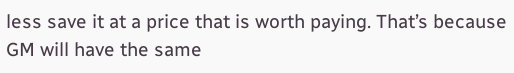less save it at a price that is worth paying. That’s because GM will have the same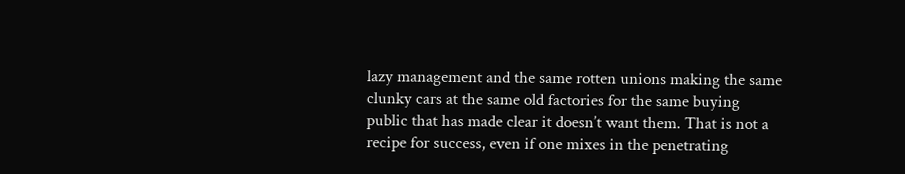lazy management and the same rotten unions making the same clunky cars at the same old factories for the same buying public that has made clear it doesn’t want them. That is not a recipe for success, even if one mixes in the penetrating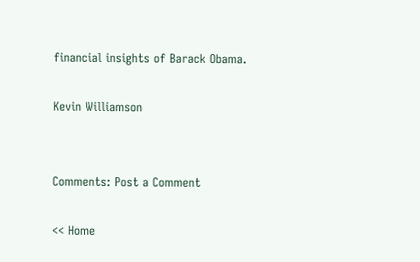financial insights of Barack Obama.

Kevin Williamson


Comments: Post a Comment

<< Home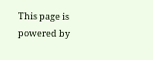This page is powered by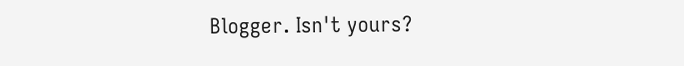Blogger. Isn't yours?